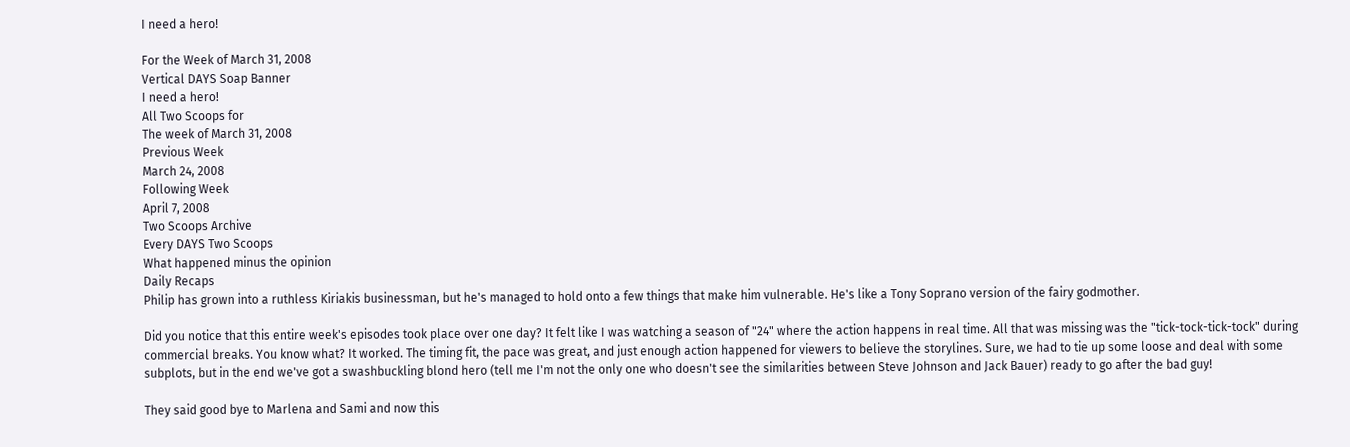I need a hero!

For the Week of March 31, 2008
Vertical DAYS Soap Banner
I need a hero!
All Two Scoops for
The week of March 31, 2008
Previous Week
March 24, 2008
Following Week
April 7, 2008
Two Scoops Archive
Every DAYS Two Scoops
What happened minus the opinion
Daily Recaps
Philip has grown into a ruthless Kiriakis businessman, but he's managed to hold onto a few things that make him vulnerable. He's like a Tony Soprano version of the fairy godmother.

Did you notice that this entire week's episodes took place over one day? It felt like I was watching a season of "24" where the action happens in real time. All that was missing was the "tick-tock-tick-tock" during commercial breaks. You know what? It worked. The timing fit, the pace was great, and just enough action happened for viewers to believe the storylines. Sure, we had to tie up some loose and deal with some subplots, but in the end we've got a swashbuckling blond hero (tell me I'm not the only one who doesn't see the similarities between Steve Johnson and Jack Bauer) ready to go after the bad guy!

They said good bye to Marlena and Sami and now this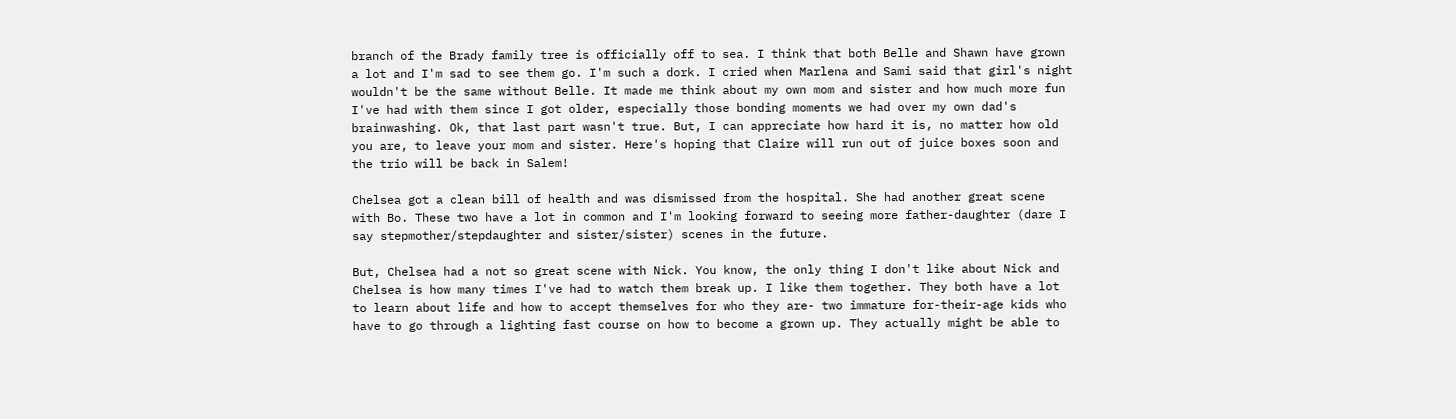branch of the Brady family tree is officially off to sea. I think that both Belle and Shawn have grown a lot and I'm sad to see them go. I'm such a dork. I cried when Marlena and Sami said that girl's night wouldn't be the same without Belle. It made me think about my own mom and sister and how much more fun I've had with them since I got older, especially those bonding moments we had over my own dad's brainwashing. Ok, that last part wasn't true. But, I can appreciate how hard it is, no matter how old you are, to leave your mom and sister. Here's hoping that Claire will run out of juice boxes soon and the trio will be back in Salem!

Chelsea got a clean bill of health and was dismissed from the hospital. She had another great scene with Bo. These two have a lot in common and I'm looking forward to seeing more father-daughter (dare I say stepmother/stepdaughter and sister/sister) scenes in the future.

But, Chelsea had a not so great scene with Nick. You know, the only thing I don't like about Nick and Chelsea is how many times I've had to watch them break up. I like them together. They both have a lot to learn about life and how to accept themselves for who they are- two immature for-their-age kids who have to go through a lighting fast course on how to become a grown up. They actually might be able to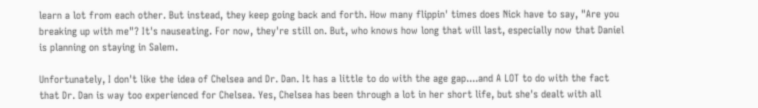learn a lot from each other. But instead, they keep going back and forth. How many flippin' times does Nick have to say, "Are you breaking up with me"? It's nauseating. For now, they're still on. But, who knows how long that will last, especially now that Daniel is planning on staying in Salem.

Unfortunately, I don't like the idea of Chelsea and Dr. Dan. It has a little to do with the age gap....and A LOT to do with the fact that Dr. Dan is way too experienced for Chelsea. Yes, Chelsea has been through a lot in her short life, but she's dealt with all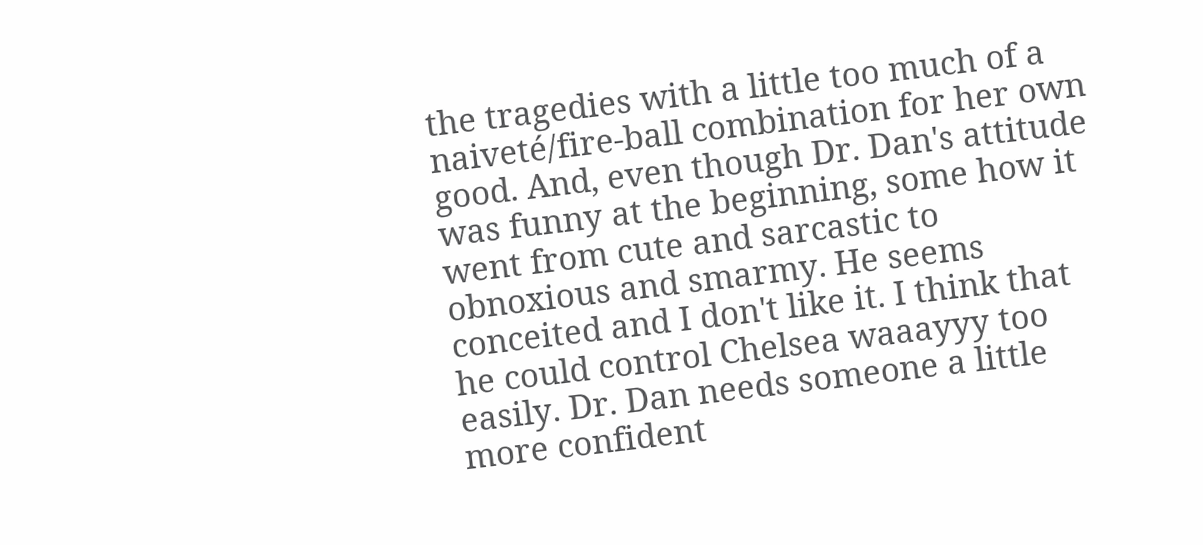the tragedies with a little too much of a naiveté/fire-ball combination for her own good. And, even though Dr. Dan's attitude was funny at the beginning, some how it went from cute and sarcastic to obnoxious and smarmy. He seems conceited and I don't like it. I think that he could control Chelsea waaayyy too easily. Dr. Dan needs someone a little more confident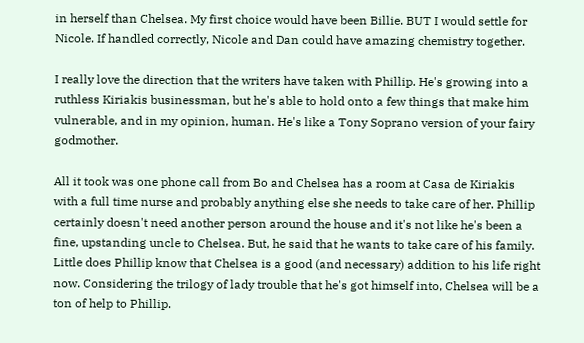in herself than Chelsea. My first choice would have been Billie. BUT I would settle for Nicole. If handled correctly, Nicole and Dan could have amazing chemistry together.

I really love the direction that the writers have taken with Phillip. He's growing into a ruthless Kiriakis businessman, but he's able to hold onto a few things that make him vulnerable, and in my opinion, human. He's like a Tony Soprano version of your fairy godmother.

All it took was one phone call from Bo and Chelsea has a room at Casa de Kiriakis with a full time nurse and probably anything else she needs to take care of her. Phillip certainly doesn't need another person around the house and it's not like he's been a fine, upstanding uncle to Chelsea. But, he said that he wants to take care of his family. Little does Phillip know that Chelsea is a good (and necessary) addition to his life right now. Considering the trilogy of lady trouble that he's got himself into, Chelsea will be a ton of help to Phillip.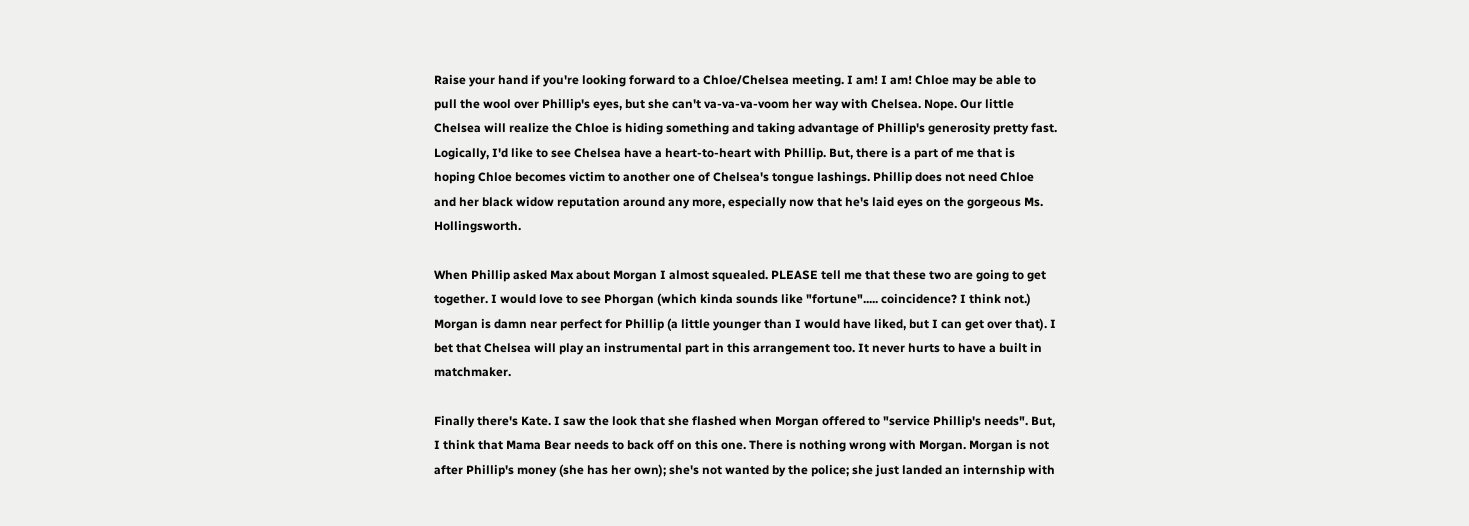Raise your hand if you're looking forward to a Chloe/Chelsea meeting. I am! I am! Chloe may be able to pull the wool over Phillip's eyes, but she can't va-va-va-voom her way with Chelsea. Nope. Our little Chelsea will realize the Chloe is hiding something and taking advantage of Phillip's generosity pretty fast. Logically, I'd like to see Chelsea have a heart-to-heart with Phillip. But, there is a part of me that is hoping Chloe becomes victim to another one of Chelsea's tongue lashings. Phillip does not need Chloe and her black widow reputation around any more, especially now that he's laid eyes on the gorgeous Ms. Hollingsworth.

When Phillip asked Max about Morgan I almost squealed. PLEASE tell me that these two are going to get together. I would love to see Phorgan (which kinda sounds like "fortune"..... coincidence? I think not.) Morgan is damn near perfect for Phillip (a little younger than I would have liked, but I can get over that). I bet that Chelsea will play an instrumental part in this arrangement too. It never hurts to have a built in matchmaker.

Finally there's Kate. I saw the look that she flashed when Morgan offered to "service Phillip's needs". But, I think that Mama Bear needs to back off on this one. There is nothing wrong with Morgan. Morgan is not after Phillip's money (she has her own); she's not wanted by the police; she just landed an internship with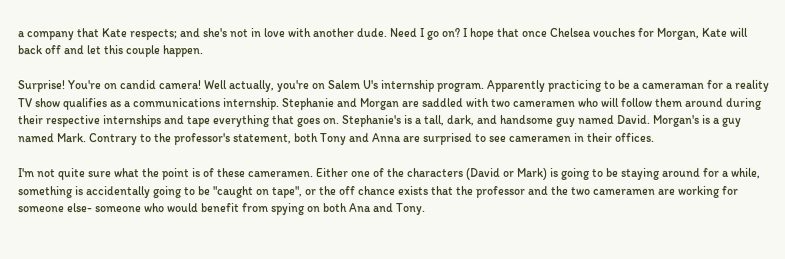a company that Kate respects; and she's not in love with another dude. Need I go on? I hope that once Chelsea vouches for Morgan, Kate will back off and let this couple happen.

Surprise! You're on candid camera! Well actually, you're on Salem U's internship program. Apparently practicing to be a cameraman for a reality TV show qualifies as a communications internship. Stephanie and Morgan are saddled with two cameramen who will follow them around during their respective internships and tape everything that goes on. Stephanie's is a tall, dark, and handsome guy named David. Morgan's is a guy named Mark. Contrary to the professor's statement, both Tony and Anna are surprised to see cameramen in their offices.

I'm not quite sure what the point is of these cameramen. Either one of the characters (David or Mark) is going to be staying around for a while, something is accidentally going to be "caught on tape", or the off chance exists that the professor and the two cameramen are working for someone else- someone who would benefit from spying on both Ana and Tony.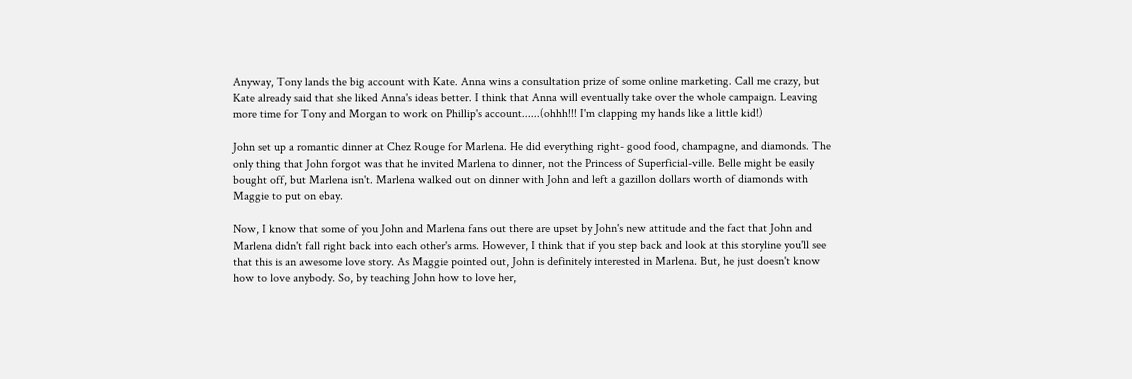Anyway, Tony lands the big account with Kate. Anna wins a consultation prize of some online marketing. Call me crazy, but Kate already said that she liked Anna's ideas better. I think that Anna will eventually take over the whole campaign. Leaving more time for Tony and Morgan to work on Phillip's account......(ohhh!!! I'm clapping my hands like a little kid!)

John set up a romantic dinner at Chez Rouge for Marlena. He did everything right- good food, champagne, and diamonds. The only thing that John forgot was that he invited Marlena to dinner, not the Princess of Superficial-ville. Belle might be easily bought off, but Marlena isn't. Marlena walked out on dinner with John and left a gazillon dollars worth of diamonds with Maggie to put on ebay.

Now, I know that some of you John and Marlena fans out there are upset by John's new attitude and the fact that John and Marlena didn't fall right back into each other's arms. However, I think that if you step back and look at this storyline you'll see that this is an awesome love story. As Maggie pointed out, John is definitely interested in Marlena. But, he just doesn't know how to love anybody. So, by teaching John how to love her,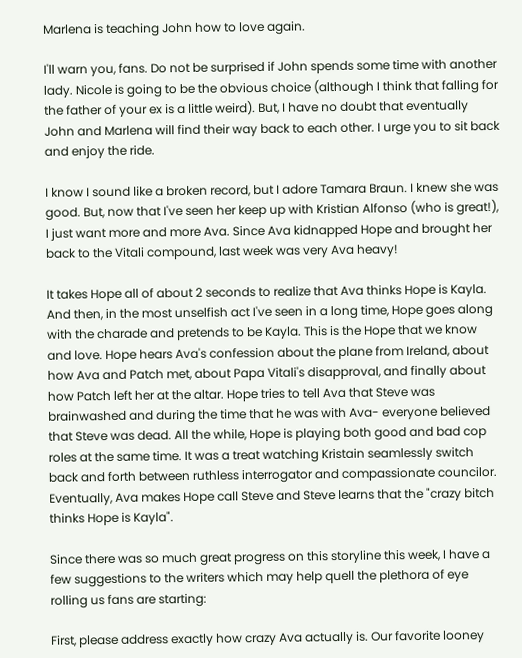Marlena is teaching John how to love again.

I'll warn you, fans. Do not be surprised if John spends some time with another lady. Nicole is going to be the obvious choice (although I think that falling for the father of your ex is a little weird). But, I have no doubt that eventually John and Marlena will find their way back to each other. I urge you to sit back and enjoy the ride.

I know I sound like a broken record, but I adore Tamara Braun. I knew she was good. But, now that I've seen her keep up with Kristian Alfonso (who is great!), I just want more and more Ava. Since Ava kidnapped Hope and brought her back to the Vitali compound, last week was very Ava heavy!

It takes Hope all of about 2 seconds to realize that Ava thinks Hope is Kayla. And then, in the most unselfish act I've seen in a long time, Hope goes along with the charade and pretends to be Kayla. This is the Hope that we know and love. Hope hears Ava's confession about the plane from Ireland, about how Ava and Patch met, about Papa Vitali's disapproval, and finally about how Patch left her at the altar. Hope tries to tell Ava that Steve was brainwashed and during the time that he was with Ava- everyone believed that Steve was dead. All the while, Hope is playing both good and bad cop roles at the same time. It was a treat watching Kristain seamlessly switch back and forth between ruthless interrogator and compassionate councilor. Eventually, Ava makes Hope call Steve and Steve learns that the "crazy bitch thinks Hope is Kayla".

Since there was so much great progress on this storyline this week, I have a few suggestions to the writers which may help quell the plethora of eye rolling us fans are starting:

First, please address exactly how crazy Ava actually is. Our favorite looney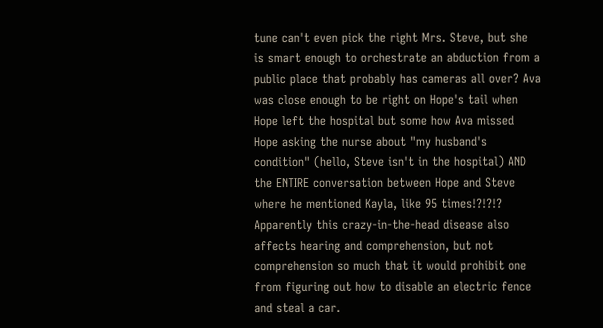tune can't even pick the right Mrs. Steve, but she is smart enough to orchestrate an abduction from a public place that probably has cameras all over? Ava was close enough to be right on Hope's tail when Hope left the hospital but some how Ava missed Hope asking the nurse about "my husband's condition" (hello, Steve isn't in the hospital) AND the ENTIRE conversation between Hope and Steve where he mentioned Kayla, like 95 times!?!?!? Apparently this crazy-in-the-head disease also affects hearing and comprehension, but not comprehension so much that it would prohibit one from figuring out how to disable an electric fence and steal a car.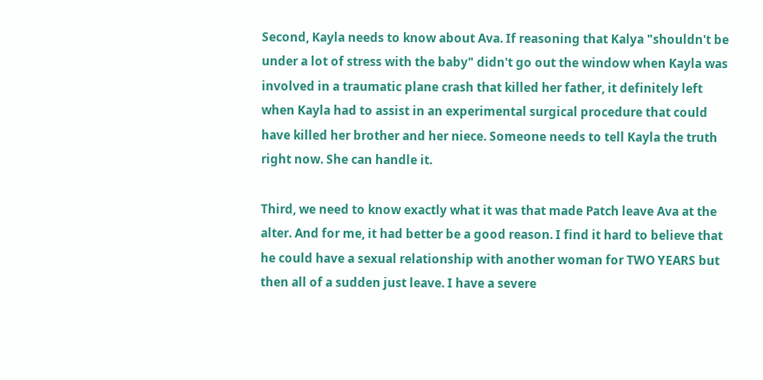Second, Kayla needs to know about Ava. If reasoning that Kalya "shouldn't be under a lot of stress with the baby" didn't go out the window when Kayla was involved in a traumatic plane crash that killed her father, it definitely left when Kayla had to assist in an experimental surgical procedure that could have killed her brother and her niece. Someone needs to tell Kayla the truth right now. She can handle it.

Third, we need to know exactly what it was that made Patch leave Ava at the alter. And for me, it had better be a good reason. I find it hard to believe that he could have a sexual relationship with another woman for TWO YEARS but then all of a sudden just leave. I have a severe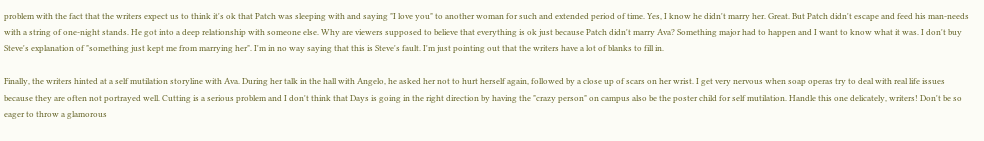problem with the fact that the writers expect us to think it's ok that Patch was sleeping with and saying "I love you" to another woman for such and extended period of time. Yes, I know he didn't marry her. Great. But Patch didn't escape and feed his man-needs with a string of one-night stands. He got into a deep relationship with someone else. Why are viewers supposed to believe that everything is ok just because Patch didn't marry Ava? Something major had to happen and I want to know what it was. I don't buy Steve's explanation of "something just kept me from marrying her". I'm in no way saying that this is Steve's fault. I'm just pointing out that the writers have a lot of blanks to fill in.

Finally, the writers hinted at a self mutilation storyline with Ava. During her talk in the hall with Angelo, he asked her not to hurt herself again, followed by a close up of scars on her wrist. I get very nervous when soap operas try to deal with real life issues because they are often not portrayed well. Cutting is a serious problem and I don't think that Days is going in the right direction by having the "crazy person" on campus also be the poster child for self mutilation. Handle this one delicately, writers! Don't be so eager to throw a glamorous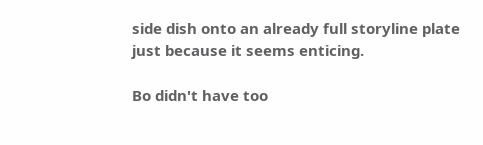side dish onto an already full storyline plate just because it seems enticing.

Bo didn't have too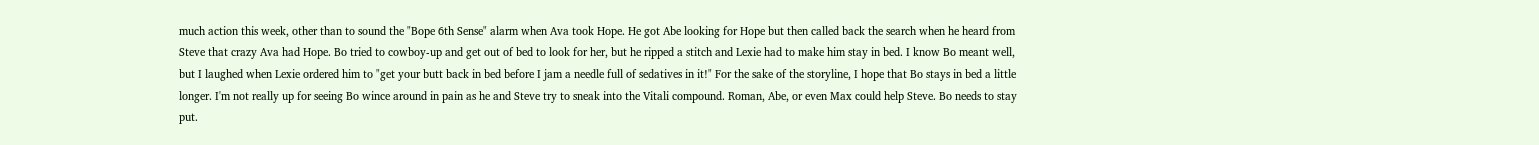much action this week, other than to sound the "Bope 6th Sense" alarm when Ava took Hope. He got Abe looking for Hope but then called back the search when he heard from Steve that crazy Ava had Hope. Bo tried to cowboy-up and get out of bed to look for her, but he ripped a stitch and Lexie had to make him stay in bed. I know Bo meant well, but I laughed when Lexie ordered him to "get your butt back in bed before I jam a needle full of sedatives in it!" For the sake of the storyline, I hope that Bo stays in bed a little longer. I'm not really up for seeing Bo wince around in pain as he and Steve try to sneak into the Vitali compound. Roman, Abe, or even Max could help Steve. Bo needs to stay put.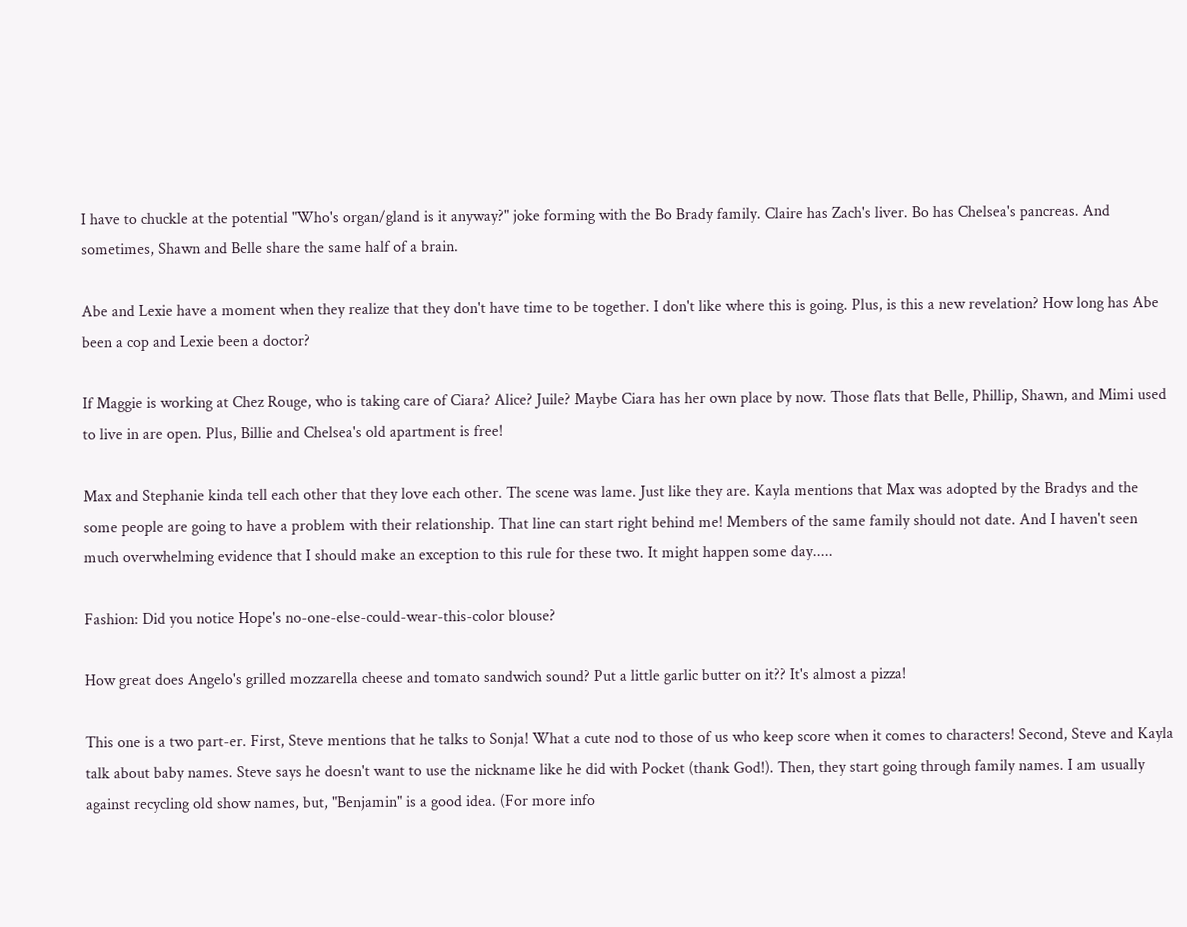I have to chuckle at the potential "Who's organ/gland is it anyway?" joke forming with the Bo Brady family. Claire has Zach's liver. Bo has Chelsea's pancreas. And sometimes, Shawn and Belle share the same half of a brain.

Abe and Lexie have a moment when they realize that they don't have time to be together. I don't like where this is going. Plus, is this a new revelation? How long has Abe been a cop and Lexie been a doctor?

If Maggie is working at Chez Rouge, who is taking care of Ciara? Alice? Juile? Maybe Ciara has her own place by now. Those flats that Belle, Phillip, Shawn, and Mimi used to live in are open. Plus, Billie and Chelsea's old apartment is free!

Max and Stephanie kinda tell each other that they love each other. The scene was lame. Just like they are. Kayla mentions that Max was adopted by the Bradys and the some people are going to have a problem with their relationship. That line can start right behind me! Members of the same family should not date. And I haven't seen much overwhelming evidence that I should make an exception to this rule for these two. It might happen some day.....

Fashion: Did you notice Hope's no-one-else-could-wear-this-color blouse?

How great does Angelo's grilled mozzarella cheese and tomato sandwich sound? Put a little garlic butter on it?? It's almost a pizza!

This one is a two part-er. First, Steve mentions that he talks to Sonja! What a cute nod to those of us who keep score when it comes to characters! Second, Steve and Kayla talk about baby names. Steve says he doesn't want to use the nickname like he did with Pocket (thank God!). Then, they start going through family names. I am usually against recycling old show names, but, "Benjamin" is a good idea. (For more info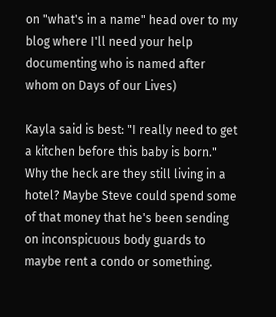on "what's in a name" head over to my blog where I'll need your help documenting who is named after whom on Days of our Lives)

Kayla said is best: "I really need to get a kitchen before this baby is born." Why the heck are they still living in a hotel? Maybe Steve could spend some of that money that he's been sending on inconspicuous body guards to maybe rent a condo or something.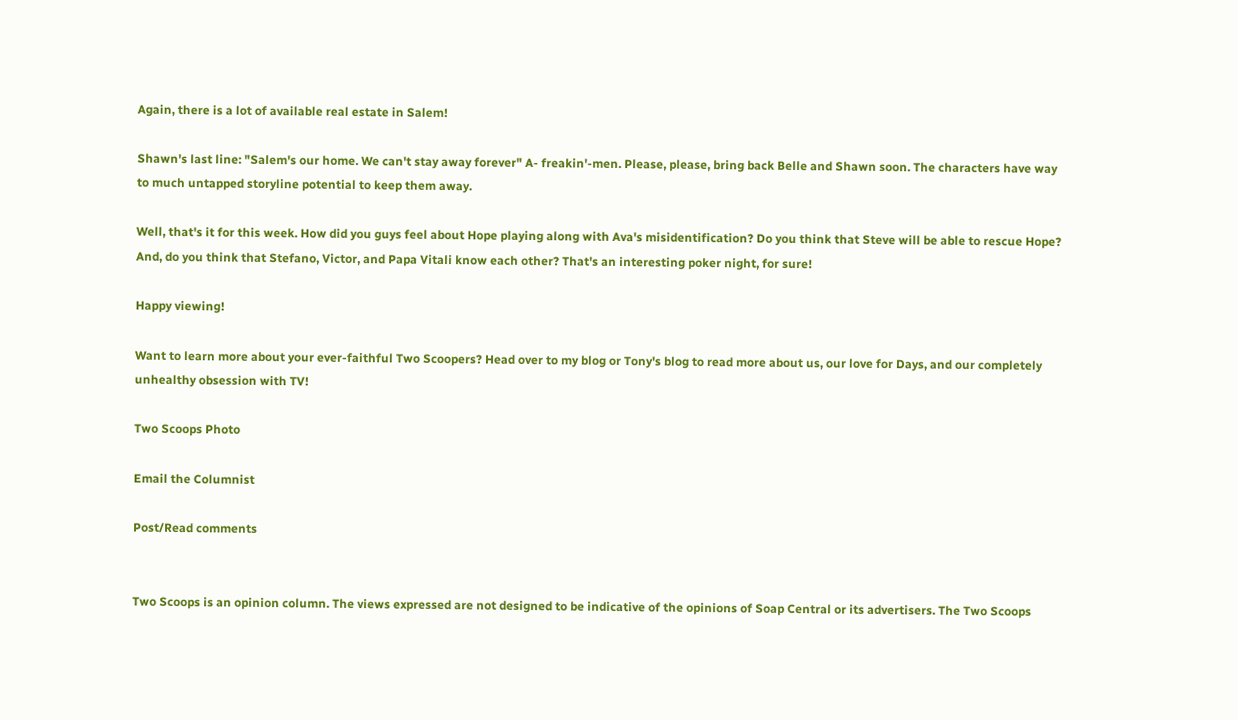Again, there is a lot of available real estate in Salem!

Shawn's last line: "Salem's our home. We can't stay away forever" A- freakin'-men. Please, please, bring back Belle and Shawn soon. The characters have way to much untapped storyline potential to keep them away.

Well, that's it for this week. How did you guys feel about Hope playing along with Ava's misidentification? Do you think that Steve will be able to rescue Hope? And, do you think that Stefano, Victor, and Papa Vitali know each other? That's an interesting poker night, for sure!

Happy viewing!

Want to learn more about your ever-faithful Two Scoopers? Head over to my blog or Tony's blog to read more about us, our love for Days, and our completely unhealthy obsession with TV!

Two Scoops Photo

Email the Columnist

Post/Read comments


Two Scoops is an opinion column. The views expressed are not designed to be indicative of the opinions of Soap Central or its advertisers. The Two Scoops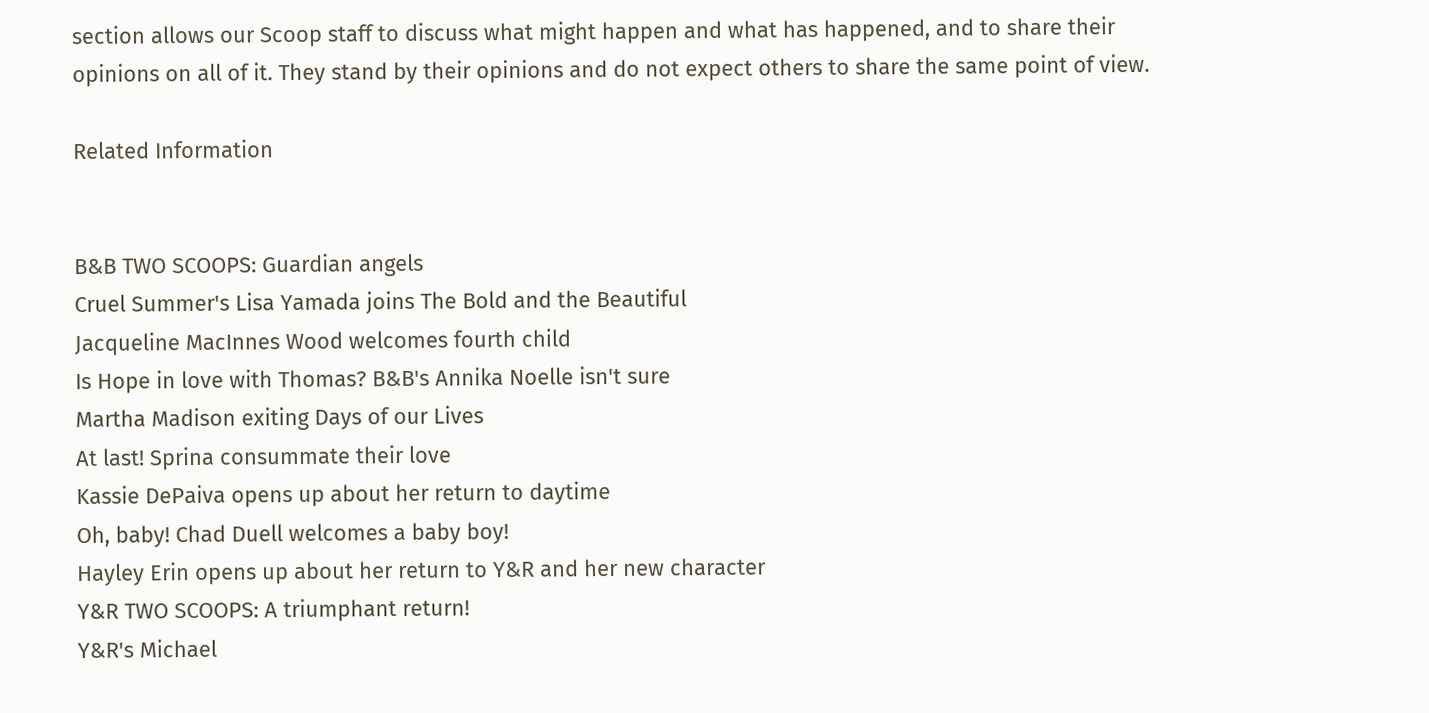section allows our Scoop staff to discuss what might happen and what has happened, and to share their opinions on all of it. They stand by their opinions and do not expect others to share the same point of view.

Related Information


B&B TWO SCOOPS: Guardian angels
Cruel Summer's Lisa Yamada joins The Bold and the Beautiful
Jacqueline MacInnes Wood welcomes fourth child
Is Hope in love with Thomas? B&B's Annika Noelle isn't sure
Martha Madison exiting Days of our Lives
At last! Sprina consummate their love
Kassie DePaiva opens up about her return to daytime
Oh, baby! Chad Duell welcomes a baby boy!
Hayley Erin opens up about her return to Y&R and her new character
Y&R TWO SCOOPS: A triumphant return!
Y&R's Michael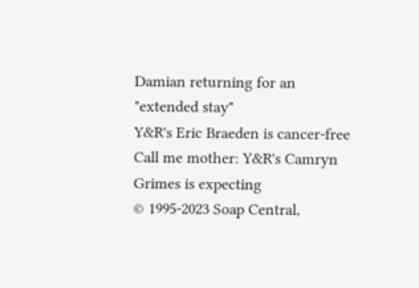Damian returning for an "extended stay"
Y&R's Eric Braeden is cancer-free
Call me mother: Y&R's Camryn Grimes is expecting
© 1995-2023 Soap Central,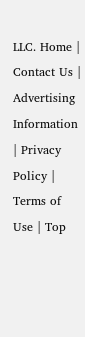LLC. Home | Contact Us | Advertising Information | Privacy Policy | Terms of Use | Top